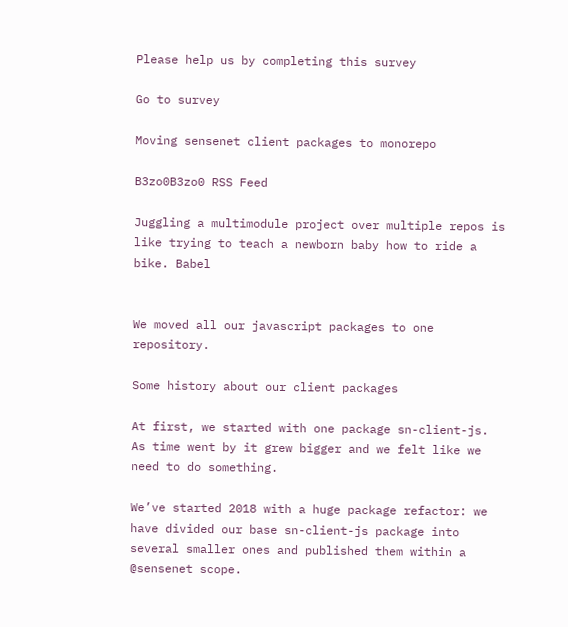Please help us by completing this survey

Go to survey

Moving sensenet client packages to monorepo

B3zo0B3zo0 RSS Feed

Juggling a multimodule project over multiple repos is like trying to teach a newborn baby how to ride a bike. Babel


We moved all our javascript packages to one repository.

Some history about our client packages

At first, we started with one package sn-client-js. As time went by it grew bigger and we felt like we need to do something.

We’ve started 2018 with a huge package refactor: we have divided our base sn-client-js package into several smaller ones and published them within a @sensenet scope.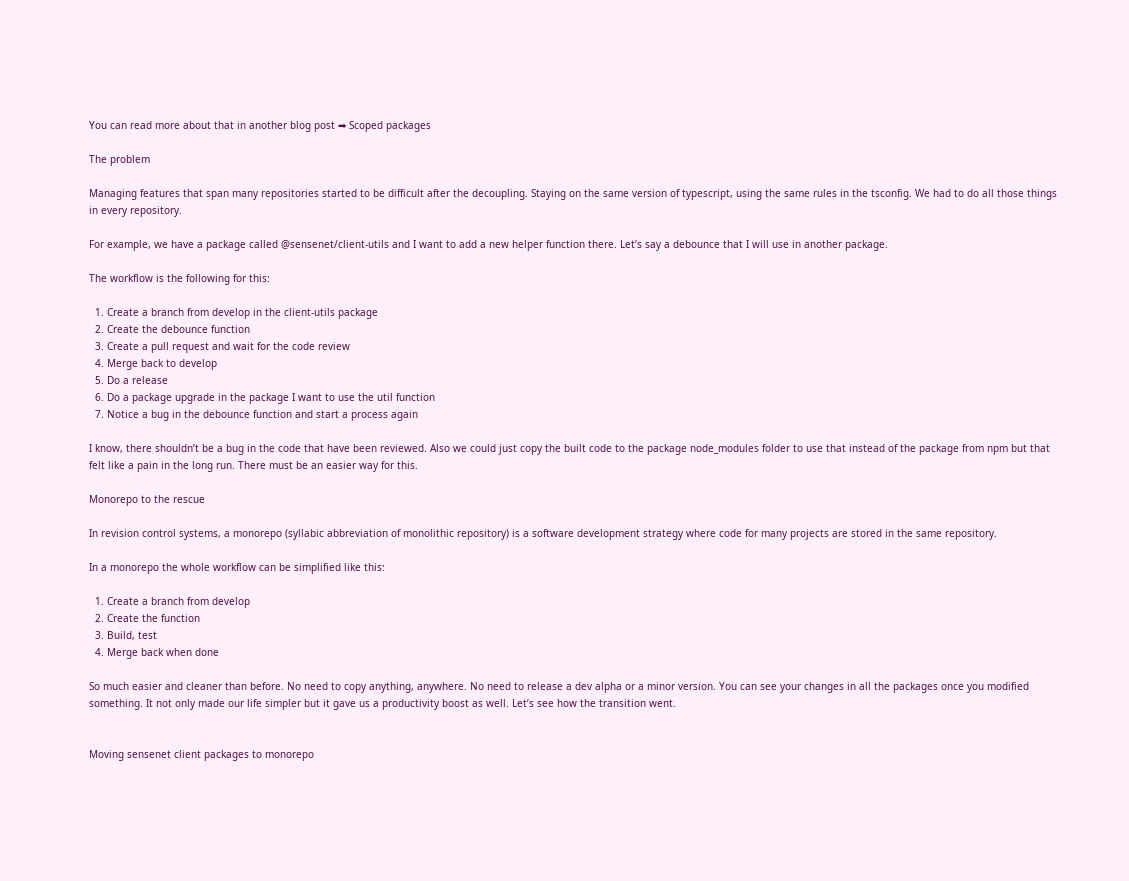You can read more about that in another blog post ➡ Scoped packages

The problem

Managing features that span many repositories started to be difficult after the decoupling. Staying on the same version of typescript, using the same rules in the tsconfig. We had to do all those things in every repository.

For example, we have a package called @sensenet/client-utils and I want to add a new helper function there. Let’s say a debounce that I will use in another package.

The workflow is the following for this:

  1. Create a branch from develop in the client-utils package
  2. Create the debounce function
  3. Create a pull request and wait for the code review
  4. Merge back to develop
  5. Do a release
  6. Do a package upgrade in the package I want to use the util function
  7. Notice a bug in the debounce function and start a process again

I know, there shouldn’t be a bug in the code that have been reviewed. Also we could just copy the built code to the package node_modules folder to use that instead of the package from npm but that felt like a pain in the long run. There must be an easier way for this.

Monorepo to the rescue

In revision control systems, a monorepo (syllabic abbreviation of monolithic repository) is a software development strategy where code for many projects are stored in the same repository.

In a monorepo the whole workflow can be simplified like this:

  1. Create a branch from develop
  2. Create the function
  3. Build, test
  4. Merge back when done

So much easier and cleaner than before. No need to copy anything, anywhere. No need to release a dev alpha or a minor version. You can see your changes in all the packages once you modified something. It not only made our life simpler but it gave us a productivity boost as well. Let’s see how the transition went.


Moving sensenet client packages to monorepo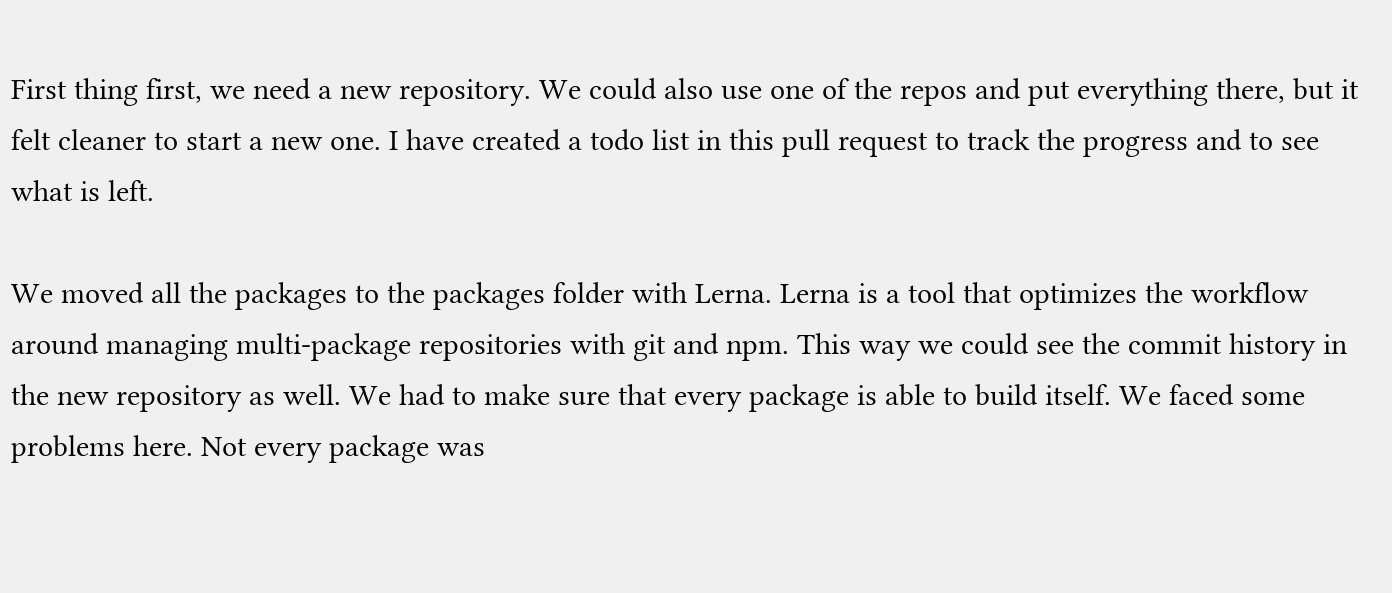First thing first, we need a new repository. We could also use one of the repos and put everything there, but it felt cleaner to start a new one. I have created a todo list in this pull request to track the progress and to see what is left.

We moved all the packages to the packages folder with Lerna. Lerna is a tool that optimizes the workflow around managing multi-package repositories with git and npm. This way we could see the commit history in the new repository as well. We had to make sure that every package is able to build itself. We faced some problems here. Not every package was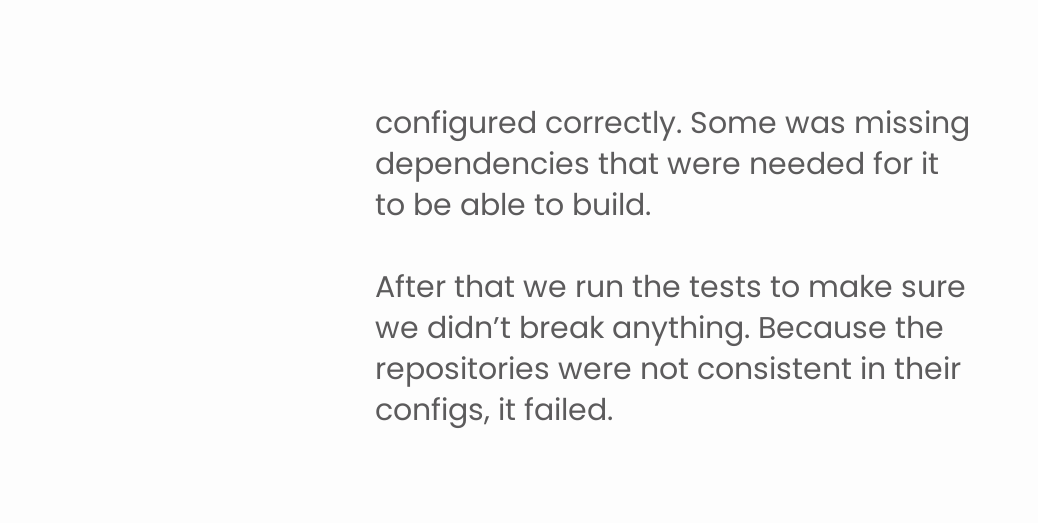configured correctly. Some was missing dependencies that were needed for it to be able to build.

After that we run the tests to make sure we didn’t break anything. Because the repositories were not consistent in their configs, it failed.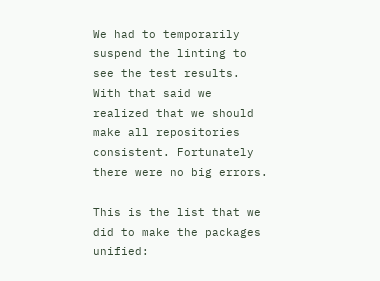We had to temporarily suspend the linting to see the test results. With that said we realized that we should make all repositories consistent. Fortunately there were no big errors.

This is the list that we did to make the packages unified: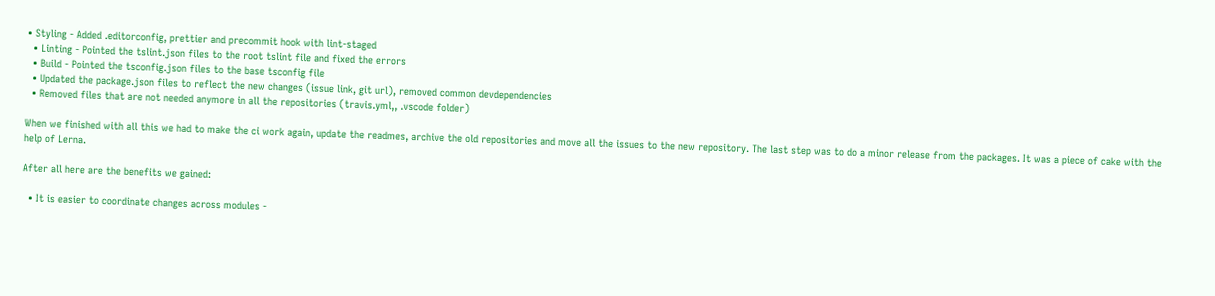• Styling - Added .editorconfig, prettier and precommit hook with lint-staged
  • Linting - Pointed the tslint.json files to the root tslint file and fixed the errors
  • Build - Pointed the tsconfig.json files to the base tsconfig file
  • Updated the package.json files to reflect the new changes (issue link, git url), removed common devdependencies
  • Removed files that are not needed anymore in all the repositories (travis.yml,, .vscode folder)

When we finished with all this we had to make the ci work again, update the readmes, archive the old repositories and move all the issues to the new repository. The last step was to do a minor release from the packages. It was a piece of cake with the help of Lerna.

After all here are the benefits we gained:

  • It is easier to coordinate changes across modules -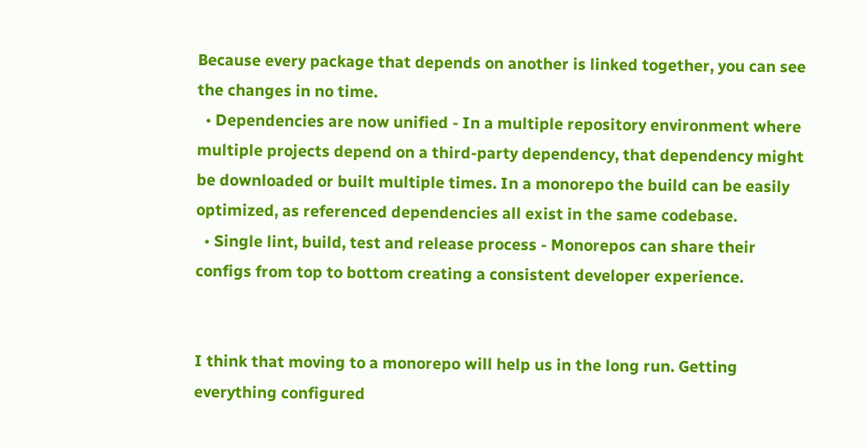Because every package that depends on another is linked together, you can see the changes in no time.
  • Dependencies are now unified - In a multiple repository environment where multiple projects depend on a third-party dependency, that dependency might be downloaded or built multiple times. In a monorepo the build can be easily optimized, as referenced dependencies all exist in the same codebase.
  • Single lint, build, test and release process - Monorepos can share their configs from top to bottom creating a consistent developer experience.


I think that moving to a monorepo will help us in the long run. Getting everything configured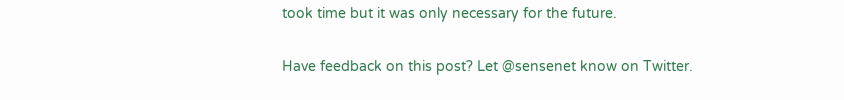took time but it was only necessary for the future.

Have feedback on this post? Let @sensenet know on Twitter.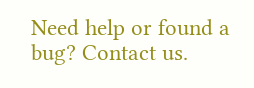Need help or found a bug? Contact us.